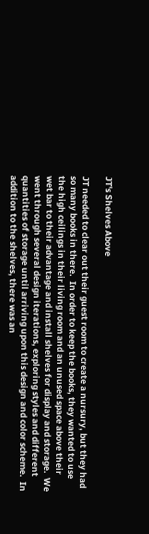JT's Shelves Above

JT needed to clear out their guest room to create a nursury, but they had so many books in there.  In order to keep the books, they wanted to use the high ceilings in their living room and an unused space above their wet bar to their advantage and install shelves for display and storage.  We went through several design iterations, exploring styles and different quantities of storage until arriving upon this design and color scheme.  In addition to the shelves, there was an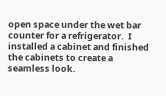open space under the wet bar counter for a refrigerator.  I installed a cabinet and finished the cabinets to create a seamless look.